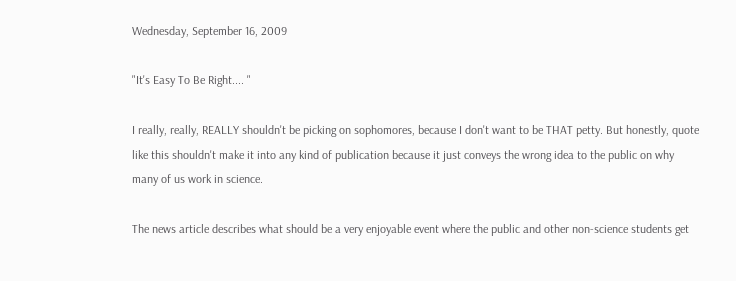Wednesday, September 16, 2009

"It's Easy To Be Right.... "

I really, really, REALLY shouldn't be picking on sophomores, because I don't want to be THAT petty. But honestly, quote like this shouldn't make it into any kind of publication because it just conveys the wrong idea to the public on why many of us work in science.

The news article describes what should be a very enjoyable event where the public and other non-science students get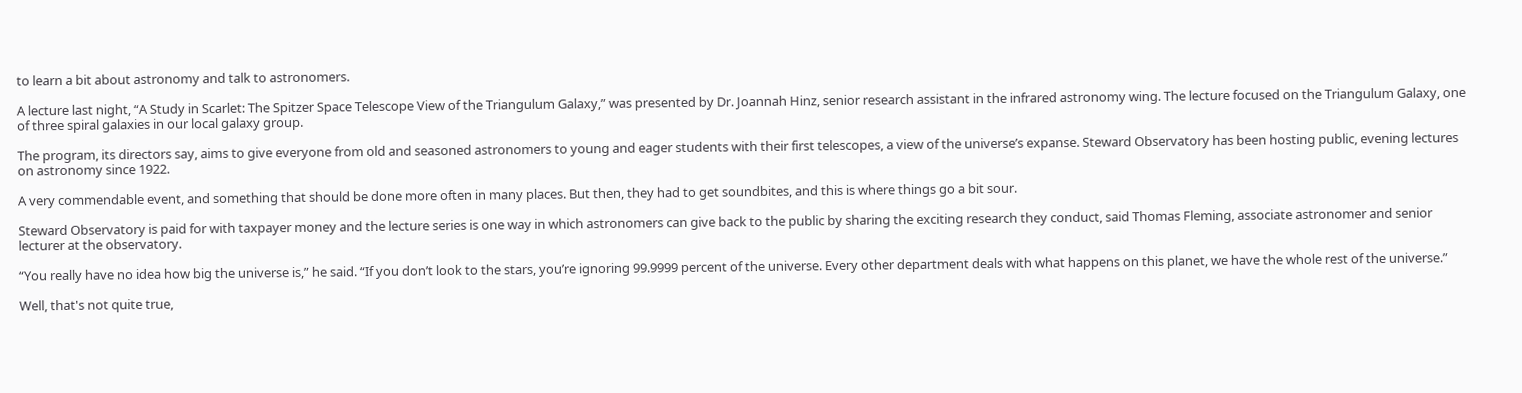to learn a bit about astronomy and talk to astronomers.

A lecture last night, “A Study in Scarlet: The Spitzer Space Telescope View of the Triangulum Galaxy,” was presented by Dr. Joannah Hinz, senior research assistant in the infrared astronomy wing. The lecture focused on the Triangulum Galaxy, one of three spiral galaxies in our local galaxy group.

The program, its directors say, aims to give everyone from old and seasoned astronomers to young and eager students with their first telescopes, a view of the universe’s expanse. Steward Observatory has been hosting public, evening lectures on astronomy since 1922.

A very commendable event, and something that should be done more often in many places. But then, they had to get soundbites, and this is where things go a bit sour.

Steward Observatory is paid for with taxpayer money and the lecture series is one way in which astronomers can give back to the public by sharing the exciting research they conduct, said Thomas Fleming, associate astronomer and senior lecturer at the observatory.

“You really have no idea how big the universe is,” he said. “If you don’t look to the stars, you’re ignoring 99.9999 percent of the universe. Every other department deals with what happens on this planet, we have the whole rest of the universe.”

Well, that's not quite true,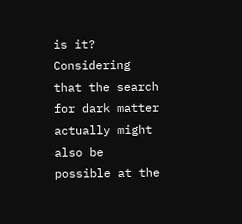is it? Considering that the search for dark matter actually might also be possible at the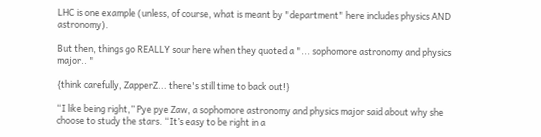LHC is one example (unless, of course, what is meant by "department" here includes physics AND astronomy).

But then, things go REALLY sour here when they quoted a "... sophomore astronomy and physics major.. "

{think carefully, ZapperZ... there's still time to back out!}

“I like being right,” Pye pye Zaw, a sophomore astronomy and physics major said about why she choose to study the stars. “It’s easy to be right in a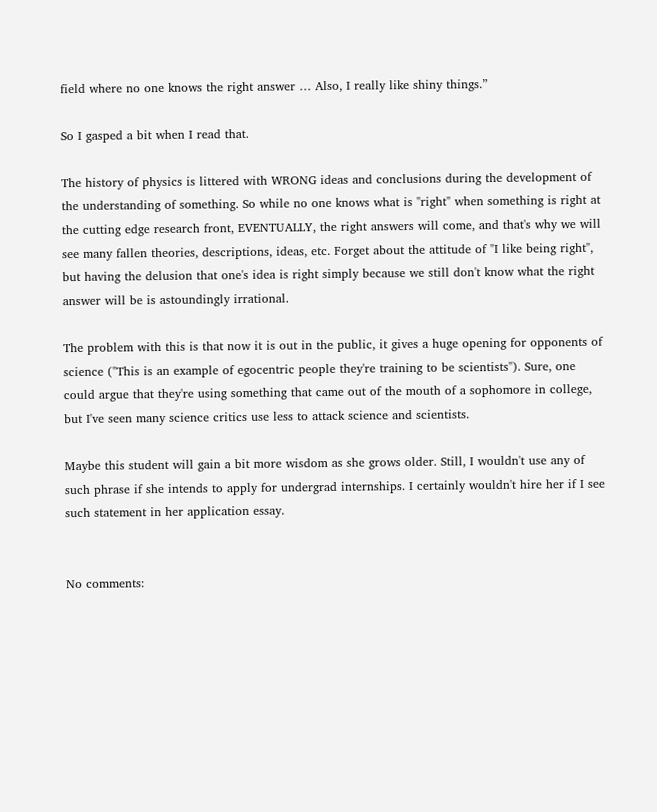field where no one knows the right answer … Also, I really like shiny things.”

So I gasped a bit when I read that.

The history of physics is littered with WRONG ideas and conclusions during the development of the understanding of something. So while no one knows what is "right" when something is right at the cutting edge research front, EVENTUALLY, the right answers will come, and that's why we will see many fallen theories, descriptions, ideas, etc. Forget about the attitude of "I like being right", but having the delusion that one's idea is right simply because we still don't know what the right answer will be is astoundingly irrational.

The problem with this is that now it is out in the public, it gives a huge opening for opponents of science ("This is an example of egocentric people they're training to be scientists"). Sure, one could argue that they're using something that came out of the mouth of a sophomore in college, but I've seen many science critics use less to attack science and scientists.

Maybe this student will gain a bit more wisdom as she grows older. Still, I wouldn't use any of such phrase if she intends to apply for undergrad internships. I certainly wouldn't hire her if I see such statement in her application essay.


No comments: